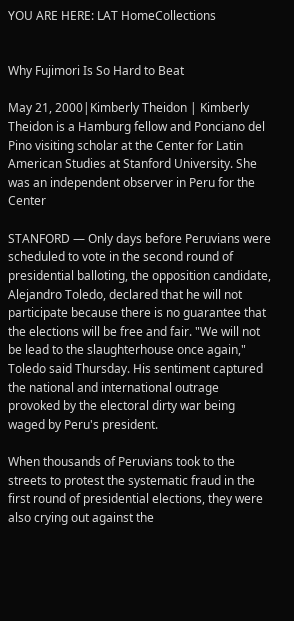YOU ARE HERE: LAT HomeCollections


Why Fujimori Is So Hard to Beat

May 21, 2000|Kimberly Theidon | Kimberly Theidon is a Hamburg fellow and Ponciano del Pino visiting scholar at the Center for Latin American Studies at Stanford University. She was an independent observer in Peru for the Center

STANFORD — Only days before Peruvians were scheduled to vote in the second round of presidential balloting, the opposition candidate, Alejandro Toledo, declared that he will not participate because there is no guarantee that the elections will be free and fair. "We will not be lead to the slaughterhouse once again," Toledo said Thursday. His sentiment captured the national and international outrage provoked by the electoral dirty war being waged by Peru's president.

When thousands of Peruvians took to the streets to protest the systematic fraud in the first round of presidential elections, they were also crying out against the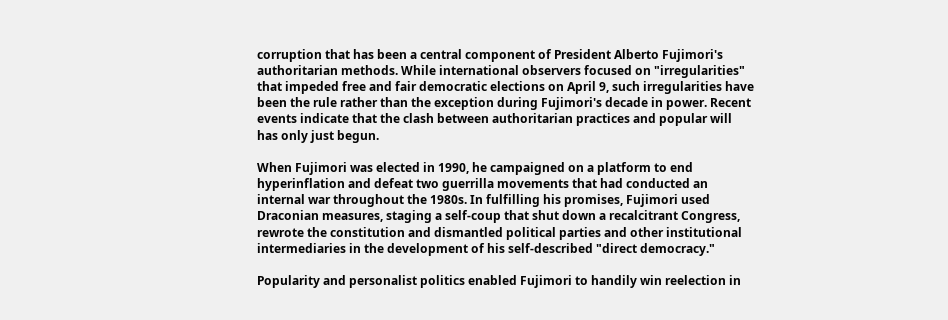corruption that has been a central component of President Alberto Fujimori's authoritarian methods. While international observers focused on "irregularities" that impeded free and fair democratic elections on April 9, such irregularities have been the rule rather than the exception during Fujimori's decade in power. Recent events indicate that the clash between authoritarian practices and popular will has only just begun.

When Fujimori was elected in 1990, he campaigned on a platform to end hyperinflation and defeat two guerrilla movements that had conducted an internal war throughout the 1980s. In fulfilling his promises, Fujimori used Draconian measures, staging a self-coup that shut down a recalcitrant Congress, rewrote the constitution and dismantled political parties and other institutional intermediaries in the development of his self-described "direct democracy."

Popularity and personalist politics enabled Fujimori to handily win reelection in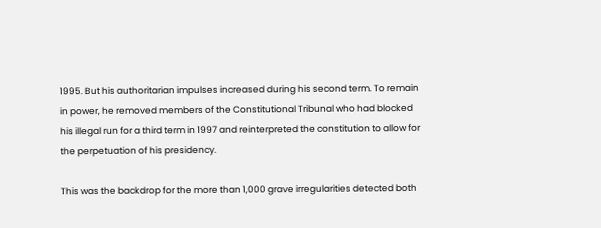1995. But his authoritarian impulses increased during his second term. To remain in power, he removed members of the Constitutional Tribunal who had blocked his illegal run for a third term in 1997 and reinterpreted the constitution to allow for the perpetuation of his presidency.

This was the backdrop for the more than 1,000 grave irregularities detected both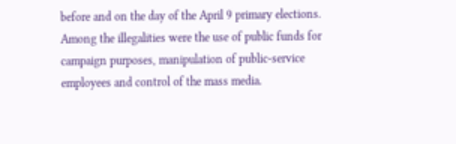before and on the day of the April 9 primary elections. Among the illegalities were the use of public funds for campaign purposes, manipulation of public-service employees and control of the mass media.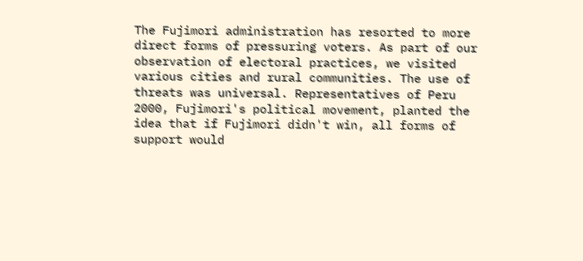The Fujimori administration has resorted to more direct forms of pressuring voters. As part of our observation of electoral practices, we visited various cities and rural communities. The use of threats was universal. Representatives of Peru 2000, Fujimori's political movement, planted the idea that if Fujimori didn't win, all forms of support would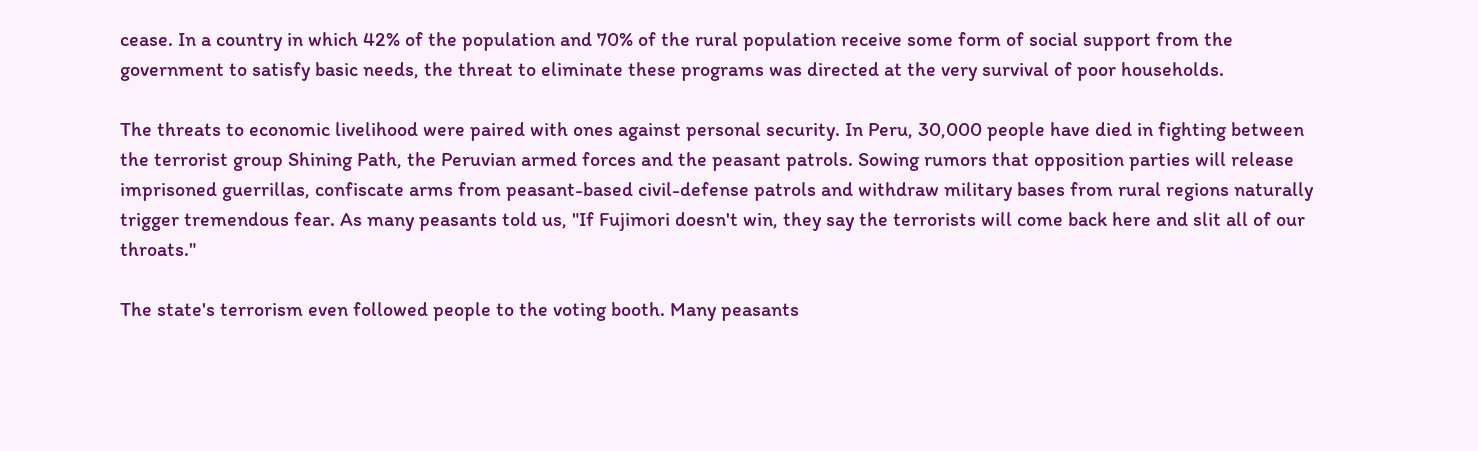cease. In a country in which 42% of the population and 70% of the rural population receive some form of social support from the government to satisfy basic needs, the threat to eliminate these programs was directed at the very survival of poor households.

The threats to economic livelihood were paired with ones against personal security. In Peru, 30,000 people have died in fighting between the terrorist group Shining Path, the Peruvian armed forces and the peasant patrols. Sowing rumors that opposition parties will release imprisoned guerrillas, confiscate arms from peasant-based civil-defense patrols and withdraw military bases from rural regions naturally trigger tremendous fear. As many peasants told us, "If Fujimori doesn't win, they say the terrorists will come back here and slit all of our throats."

The state's terrorism even followed people to the voting booth. Many peasants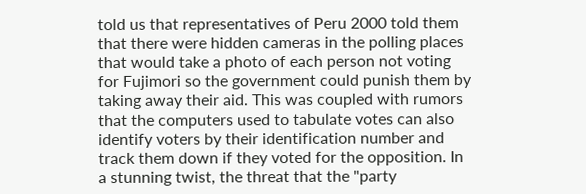told us that representatives of Peru 2000 told them that there were hidden cameras in the polling places that would take a photo of each person not voting for Fujimori so the government could punish them by taking away their aid. This was coupled with rumors that the computers used to tabulate votes can also identify voters by their identification number and track them down if they voted for the opposition. In a stunning twist, the threat that the "party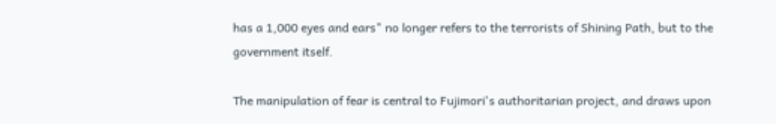has a 1,000 eyes and ears" no longer refers to the terrorists of Shining Path, but to the government itself.

The manipulation of fear is central to Fujimori's authoritarian project, and draws upon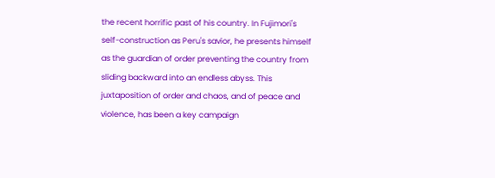the recent horrific past of his country. In Fujimori's self-construction as Peru's savior, he presents himself as the guardian of order preventing the country from sliding backward into an endless abyss. This juxtaposition of order and chaos, and of peace and violence, has been a key campaign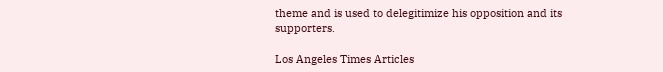theme and is used to delegitimize his opposition and its supporters.

Los Angeles Times Articles